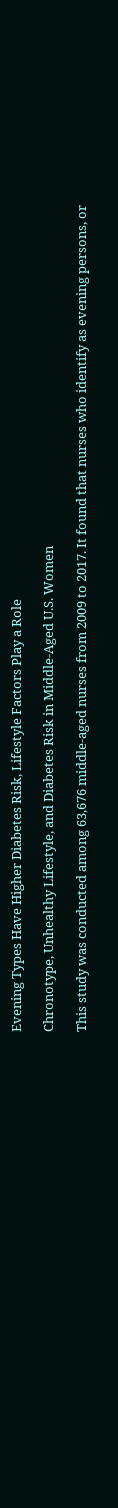Evening Types Have Higher Diabetes Risk, Lifestyle Factors Play a Role

Chronotype, Unhealthy Lifestyle, and Diabetes Risk in Middle-Aged U.S. Women

This study was conducted among 63,676 middle-aged nurses from 2009 to 2017. It found that nurses who identify as evening persons, or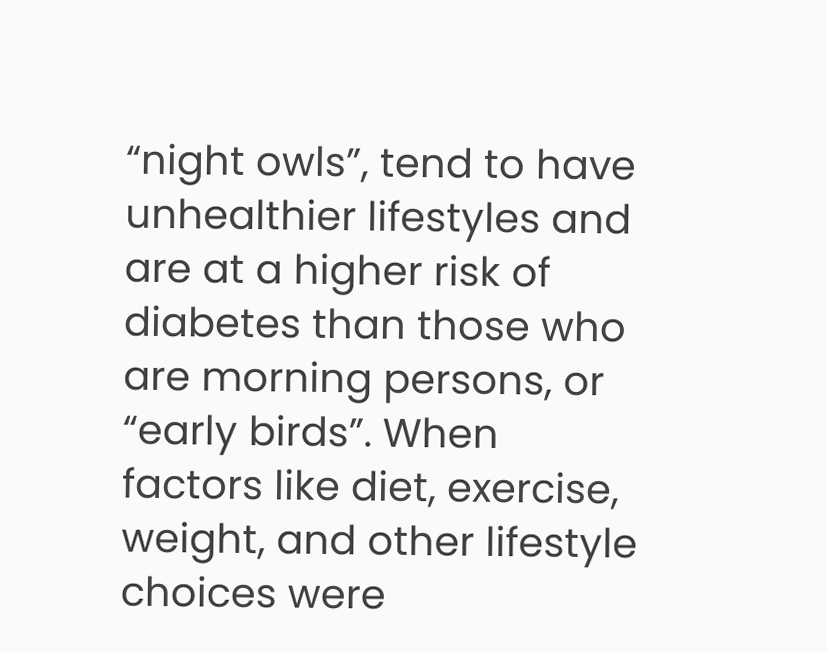“night owls”, tend to have unhealthier lifestyles and are at a higher risk of diabetes than those who are morning persons, or “early birds”. When factors like diet, exercise, weight, and other lifestyle choices were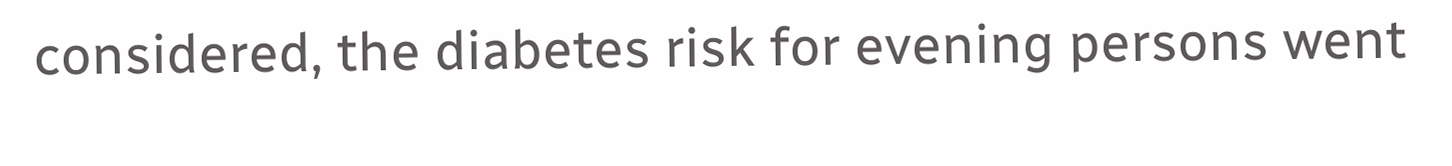considered, the diabetes risk for evening persons went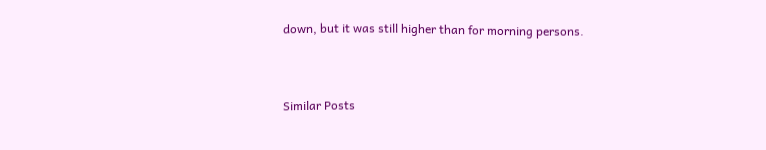down, but it was still higher than for morning persons.


Similar Posts